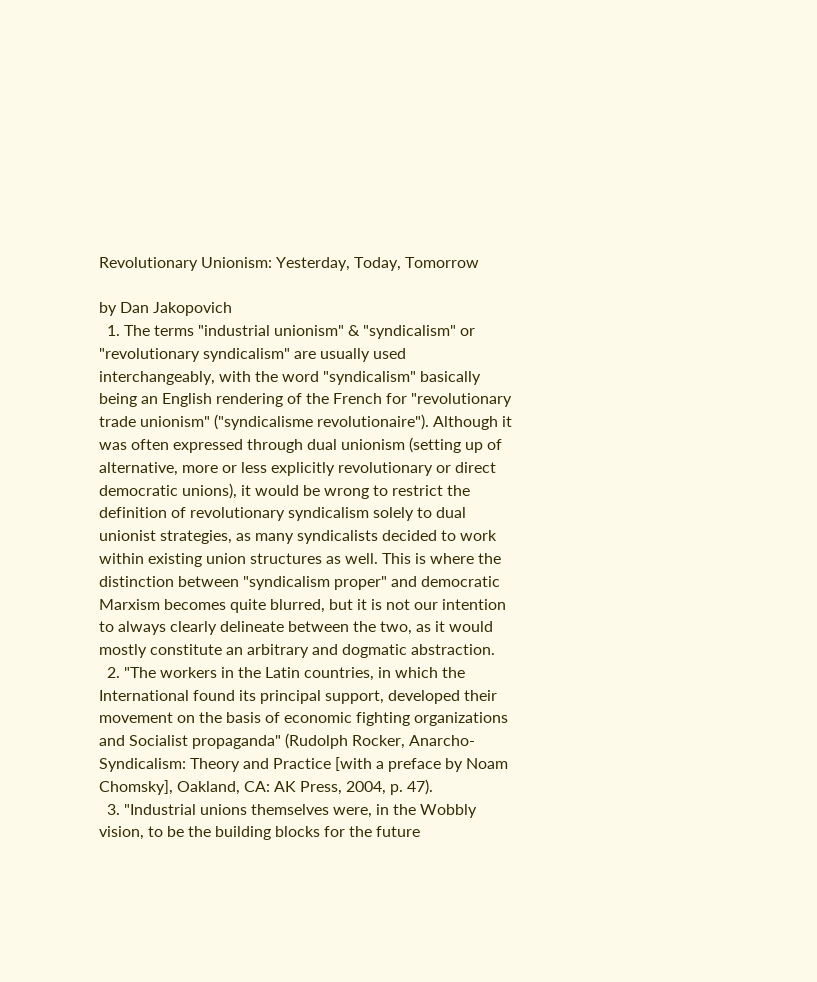Revolutionary Unionism: Yesterday, Today, Tomorrow

by Dan Jakopovich
  1. The terms "industrial unionism" & "syndicalism" or "revolutionary syndicalism" are usually used interchangeably, with the word "syndicalism" basically being an English rendering of the French for "revolutionary trade unionism" ("syndicalisme revolutionaire"). Although it was often expressed through dual unionism (setting up of alternative, more or less explicitly revolutionary or direct democratic unions), it would be wrong to restrict the definition of revolutionary syndicalism solely to dual unionist strategies, as many syndicalists decided to work within existing union structures as well. This is where the distinction between "syndicalism proper" and democratic Marxism becomes quite blurred, but it is not our intention to always clearly delineate between the two, as it would mostly constitute an arbitrary and dogmatic abstraction.
  2. "The workers in the Latin countries, in which the International found its principal support, developed their movement on the basis of economic fighting organizations and Socialist propaganda" (Rudolph Rocker, Anarcho-Syndicalism: Theory and Practice [with a preface by Noam Chomsky], Oakland, CA: AK Press, 2004, p. 47).
  3. "Industrial unions themselves were, in the Wobbly vision, to be the building blocks for the future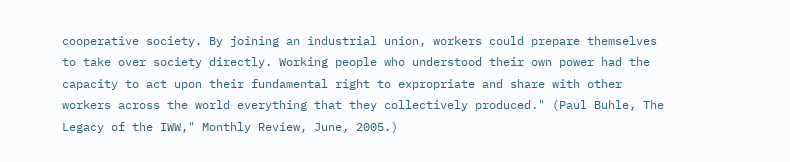cooperative society. By joining an industrial union, workers could prepare themselves to take over society directly. Working people who understood their own power had the capacity to act upon their fundamental right to expropriate and share with other workers across the world everything that they collectively produced." (Paul Buhle, The Legacy of the IWW," Monthly Review, June, 2005.)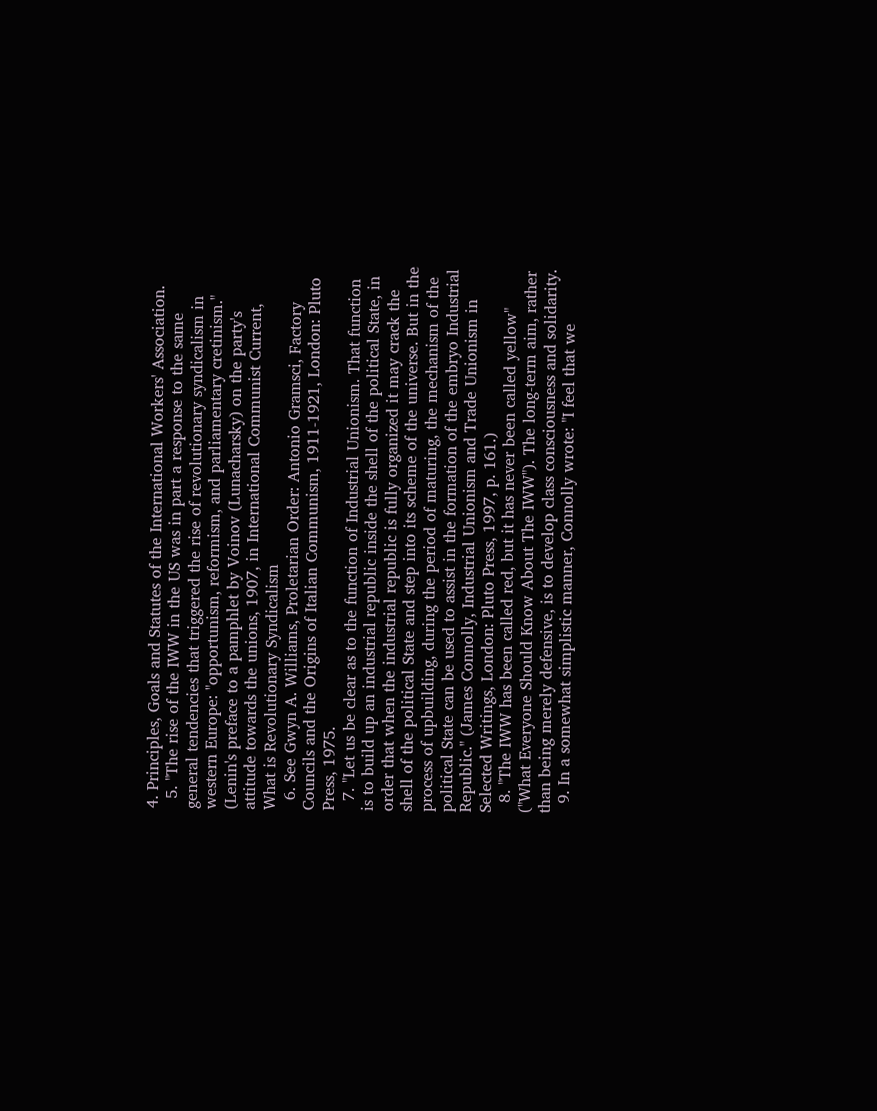4. Principles, Goals and Statutes of the International Workers' Association.
  5. "The rise of the IWW in the US was in part a response to the same general tendencies that triggered the rise of revolutionary syndicalism in western Europe: "opportunism, reformism, and parliamentary cretinism." (Lenin's preface to a pamphlet by Voinov (Lunacharsky) on the party's attitude towards the unions, 1907, in International Communist Current, What is Revolutionary Syndicalism
  6. See Gwyn A. Williams, Proletarian Order: Antonio Gramsci, Factory Councils and the Origins of Italian Communism, 1911-1921, London: Pluto Press, 1975.
  7. "Let us be clear as to the function of Industrial Unionism. That function is to build up an industrial republic inside the shell of the political State, in order that when the industrial republic is fully organized it may crack the shell of the political State and step into its scheme of the universe. But in the process of upbuilding, during the period of maturing, the mechanism of the political State can be used to assist in the formation of the embryo Industrial Republic." (James Connolly, Industrial Unionism and Trade Unionism in Selected Writings, London: Pluto Press, 1997, p. 161.)
  8. "The IWW has been called red, but it has never been called yellow" ("What Everyone Should Know About The IWW"). The long-term aim, rather than being merely defensive, is to develop class consciousness and solidarity.
  9. In a somewhat simplistic manner, Connolly wrote: "I feel that we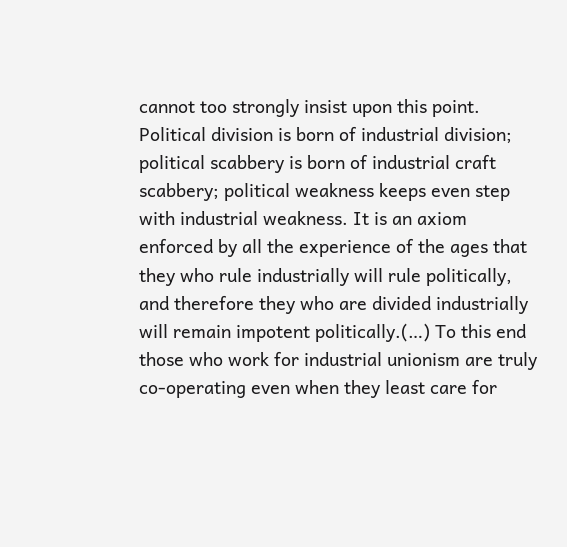cannot too strongly insist upon this point. Political division is born of industrial division; political scabbery is born of industrial craft scabbery; political weakness keeps even step with industrial weakness. It is an axiom enforced by all the experience of the ages that they who rule industrially will rule politically, and therefore they who are divided industrially will remain impotent politically.(…) To this end those who work for industrial unionism are truly co-operating even when they least care for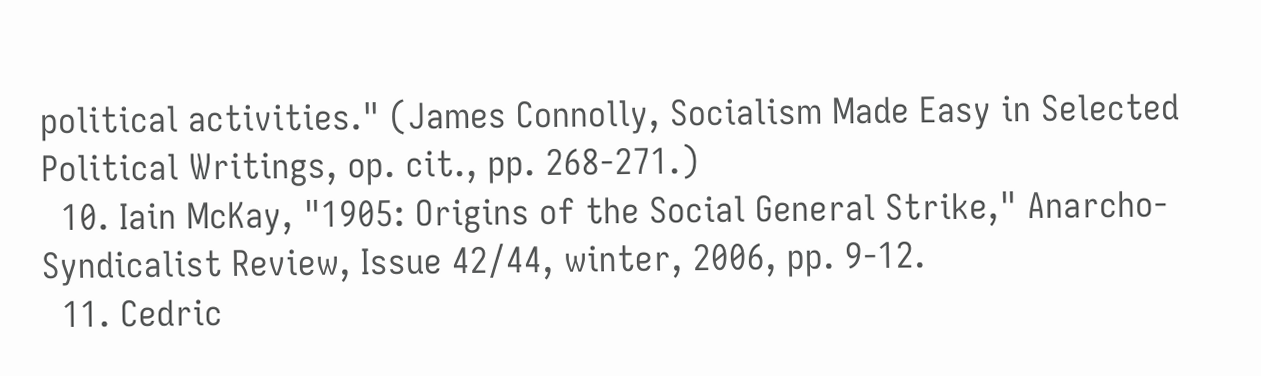political activities." (James Connolly, Socialism Made Easy in Selected Political Writings, op. cit., pp. 268-271.)
  10. Iain McKay, "1905: Origins of the Social General Strike," Anarcho-Syndicalist Review, Issue 42/44, winter, 2006, pp. 9-12.
  11. Cedric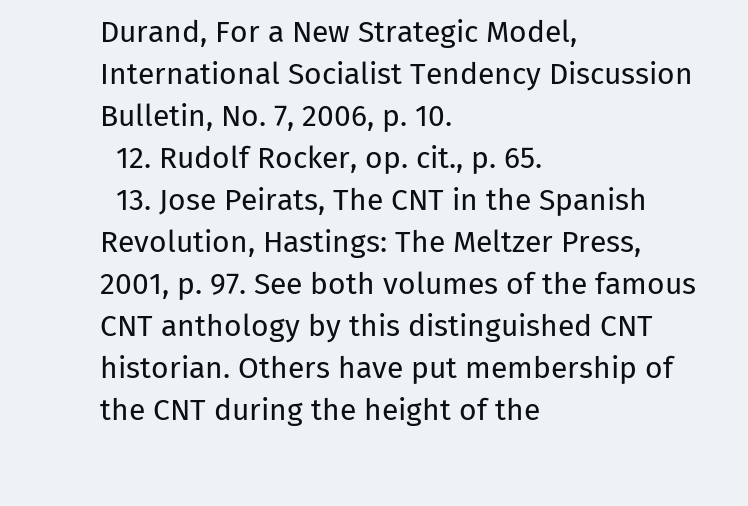Durand, For a New Strategic Model, International Socialist Tendency Discussion Bulletin, No. 7, 2006, p. 10.
  12. Rudolf Rocker, op. cit., p. 65.
  13. Jose Peirats, The CNT in the Spanish Revolution, Hastings: The Meltzer Press, 2001, p. 97. See both volumes of the famous CNT anthology by this distinguished CNT historian. Others have put membership of the CNT during the height of the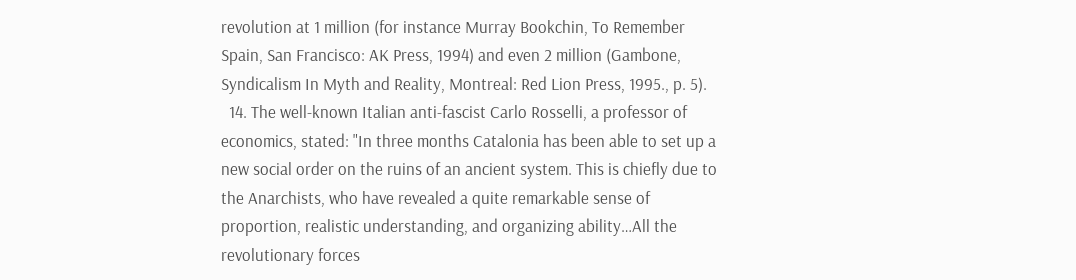revolution at 1 million (for instance Murray Bookchin, To Remember Spain, San Francisco: AK Press, 1994) and even 2 million (Gambone, Syndicalism In Myth and Reality, Montreal: Red Lion Press, 1995., p. 5).
  14. The well-known Italian anti-fascist Carlo Rosselli, a professor of economics, stated: "In three months Catalonia has been able to set up a new social order on the ruins of an ancient system. This is chiefly due to the Anarchists, who have revealed a quite remarkable sense of proportion, realistic understanding, and organizing ability…All the revolutionary forces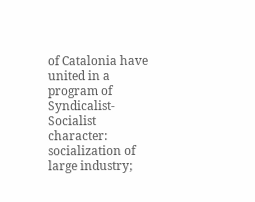of Catalonia have united in a program of Syndicalist-Socialist character: socialization of large industry;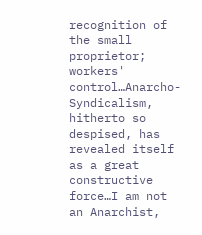recognition of the small proprietor; workers' control…Anarcho- Syndicalism, hitherto so despised, has revealed itself as a great constructive force…I am not an Anarchist,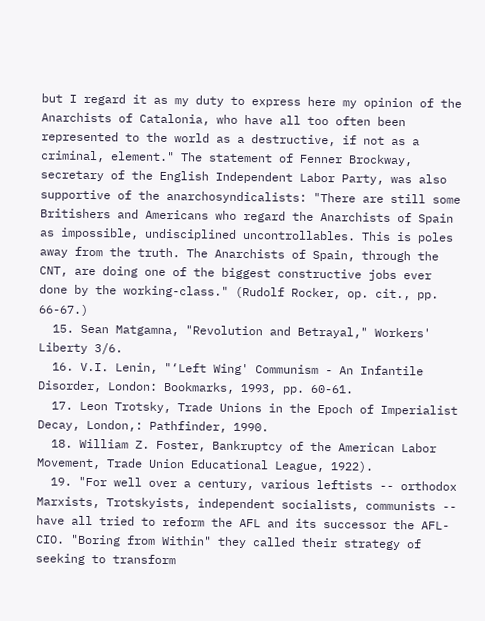but I regard it as my duty to express here my opinion of the Anarchists of Catalonia, who have all too often been represented to the world as a destructive, if not as a criminal, element." The statement of Fenner Brockway, secretary of the English Independent Labor Party, was also supportive of the anarchosyndicalists: "There are still some Britishers and Americans who regard the Anarchists of Spain as impossible, undisciplined uncontrollables. This is poles away from the truth. The Anarchists of Spain, through the CNT, are doing one of the biggest constructive jobs ever done by the working-class." (Rudolf Rocker, op. cit., pp. 66-67.)
  15. Sean Matgamna, "Revolution and Betrayal," Workers' Liberty 3/6.
  16. V.I. Lenin, "‘Left Wing' Communism - An Infantile Disorder, London: Bookmarks, 1993, pp. 60-61.
  17. Leon Trotsky, Trade Unions in the Epoch of Imperialist Decay, London,: Pathfinder, 1990.
  18. William Z. Foster, Bankruptcy of the American Labor Movement, Trade Union Educational League, 1922).
  19. "For well over a century, various leftists -- orthodox Marxists, Trotskyists, independent socialists, communists -- have all tried to reform the AFL and its successor the AFL-CIO. "Boring from Within" they called their strategy of seeking to transform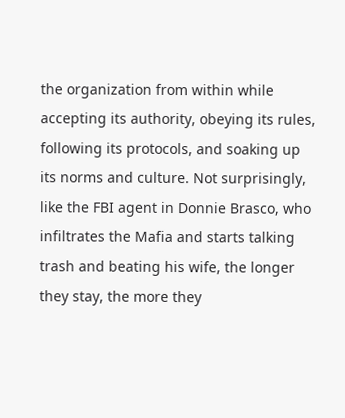the organization from within while accepting its authority, obeying its rules, following its protocols, and soaking up its norms and culture. Not surprisingly, like the FBI agent in Donnie Brasco, who infiltrates the Mafia and starts talking trash and beating his wife, the longer they stay, the more they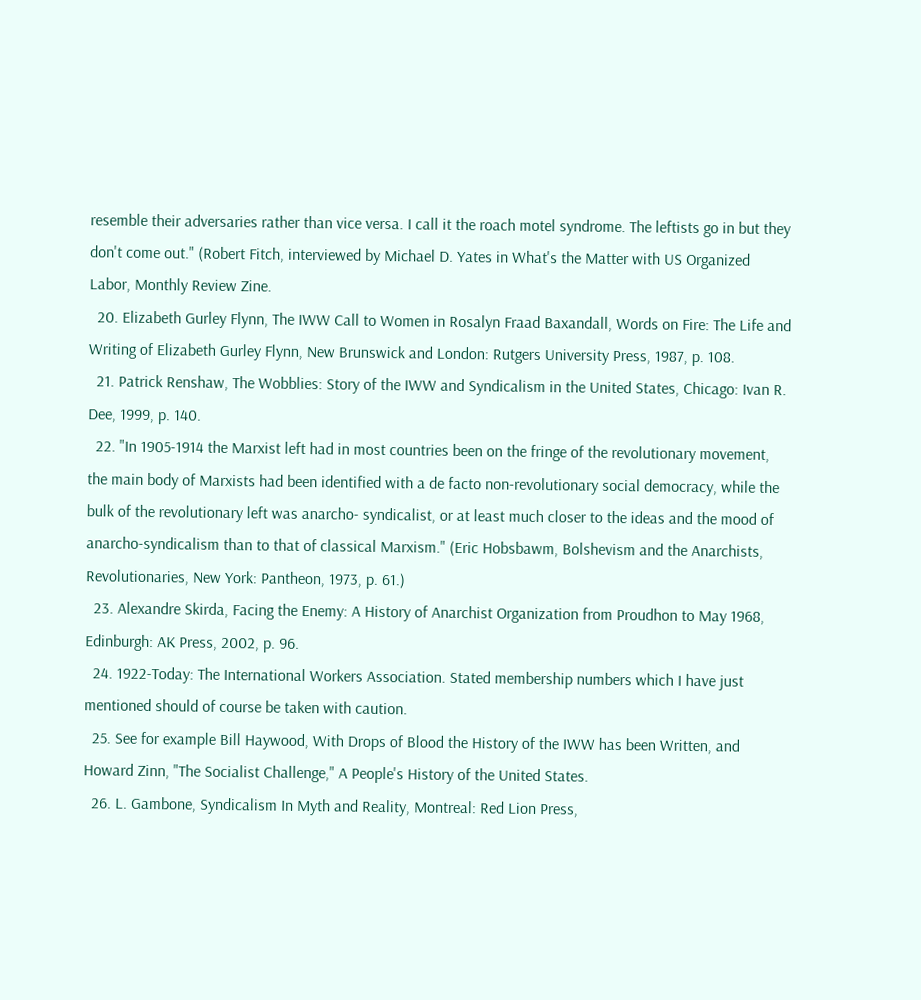resemble their adversaries rather than vice versa. I call it the roach motel syndrome. The leftists go in but they don't come out." (Robert Fitch, interviewed by Michael D. Yates in What's the Matter with US Organized Labor, Monthly Review Zine.
  20. Elizabeth Gurley Flynn, The IWW Call to Women in Rosalyn Fraad Baxandall, Words on Fire: The Life and Writing of Elizabeth Gurley Flynn, New Brunswick and London: Rutgers University Press, 1987, p. 108.
  21. Patrick Renshaw, The Wobblies: Story of the IWW and Syndicalism in the United States, Chicago: Ivan R. Dee, 1999, p. 140.
  22. "In 1905-1914 the Marxist left had in most countries been on the fringe of the revolutionary movement, the main body of Marxists had been identified with a de facto non-revolutionary social democracy, while the bulk of the revolutionary left was anarcho- syndicalist, or at least much closer to the ideas and the mood of anarcho-syndicalism than to that of classical Marxism." (Eric Hobsbawm, Bolshevism and the Anarchists, Revolutionaries, New York: Pantheon, 1973, p. 61.)
  23. Alexandre Skirda, Facing the Enemy: A History of Anarchist Organization from Proudhon to May 1968, Edinburgh: AK Press, 2002, p. 96.
  24. 1922-Today: The International Workers Association. Stated membership numbers which I have just mentioned should of course be taken with caution.
  25. See for example Bill Haywood, With Drops of Blood the History of the IWW has been Written, and Howard Zinn, "The Socialist Challenge," A People's History of the United States.
  26. L. Gambone, Syndicalism In Myth and Reality, Montreal: Red Lion Press,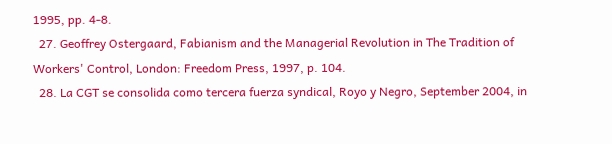1995, pp. 4-8.
  27. Geoffrey Ostergaard, Fabianism and the Managerial Revolution in The Tradition of Workers' Control, London: Freedom Press, 1997, p. 104.
  28. La CGT se consolida como tercera fuerza syndical, Royo y Negro, September 2004, in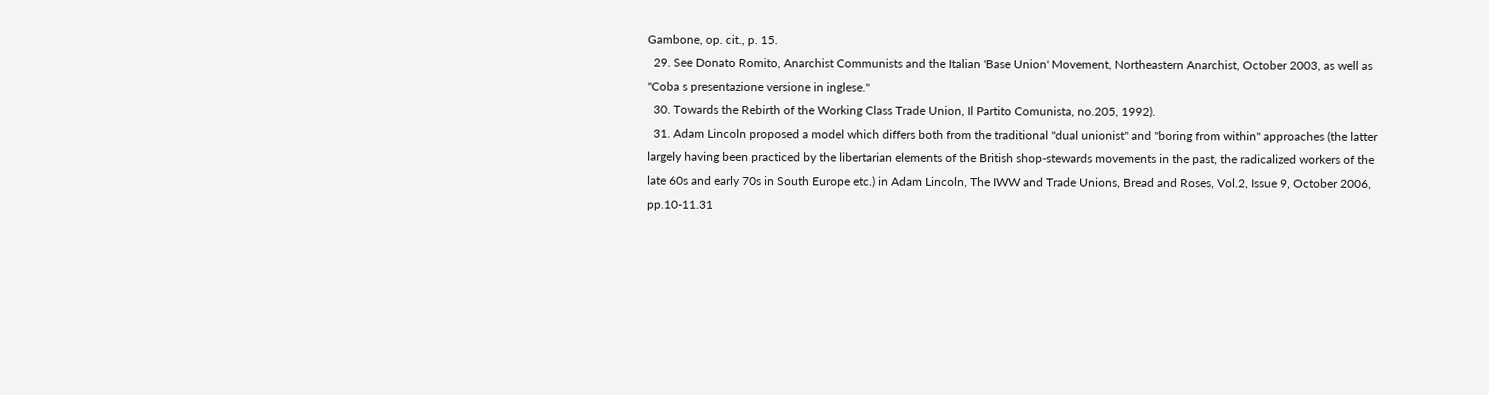Gambone, op. cit., p. 15.
  29. See Donato Romito, Anarchist Communists and the Italian 'Base Union' Movement, Northeastern Anarchist, October 2003, as well as "Coba s presentazione versione in inglese."
  30. Towards the Rebirth of the Working Class Trade Union, Il Partito Comunista, no.205, 1992).
  31. Adam Lincoln proposed a model which differs both from the traditional "dual unionist" and "boring from within" approaches (the latter largely having been practiced by the libertarian elements of the British shop-stewards movements in the past, the radicalized workers of the late 60s and early 70s in South Europe etc.) in Adam Lincoln, The IWW and Trade Unions, Bread and Roses, Vol.2, Issue 9, October 2006, pp.10-11.31